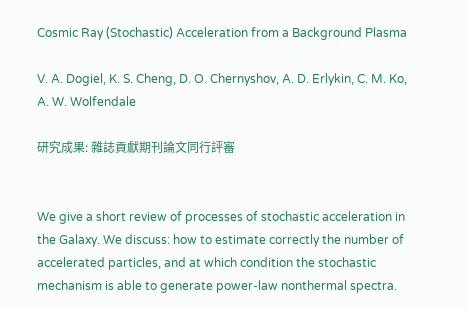Cosmic Ray (Stochastic) Acceleration from a Background Plasma

V. A. Dogiel, K. S. Cheng, D. O. Chernyshov, A. D. Erlykin, C. M. Ko, A. W. Wolfendale

研究成果: 雜誌貢獻期刊論文同行評審


We give a short review of processes of stochastic acceleration in the Galaxy. We discuss: how to estimate correctly the number of accelerated particles, and at which condition the stochastic mechanism is able to generate power-law nonthermal spectra.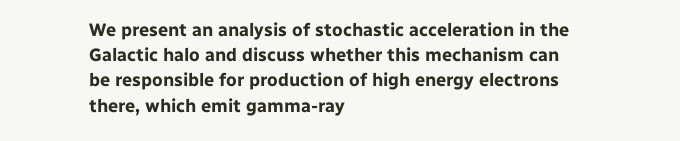We present an analysis of stochastic acceleration in the Galactic halo and discuss whether this mechanism can be responsible for production of high energy electrons there, which emit gamma-ray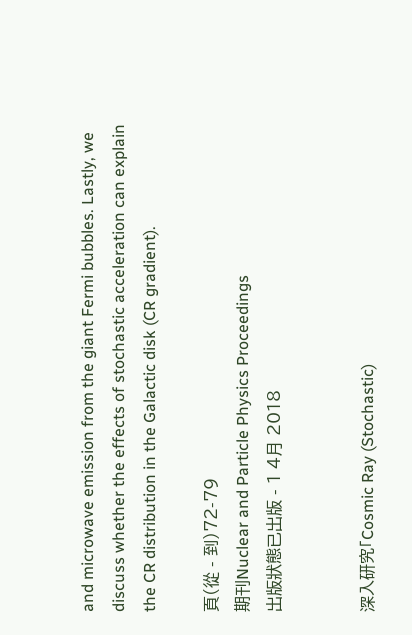and microwave emission from the giant Fermi bubbles. Lastly, we discuss whether the effects of stochastic acceleration can explain the CR distribution in the Galactic disk (CR gradient).

頁(從 - 到)72-79
期刊Nuclear and Particle Physics Proceedings
出版狀態已出版 - 1 4月 2018


深入研究「Cosmic Ray (Stochastic)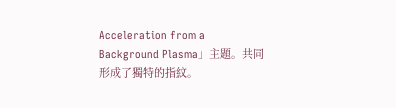Acceleration from a Background Plasma」主題。共同形成了獨特的指紋。